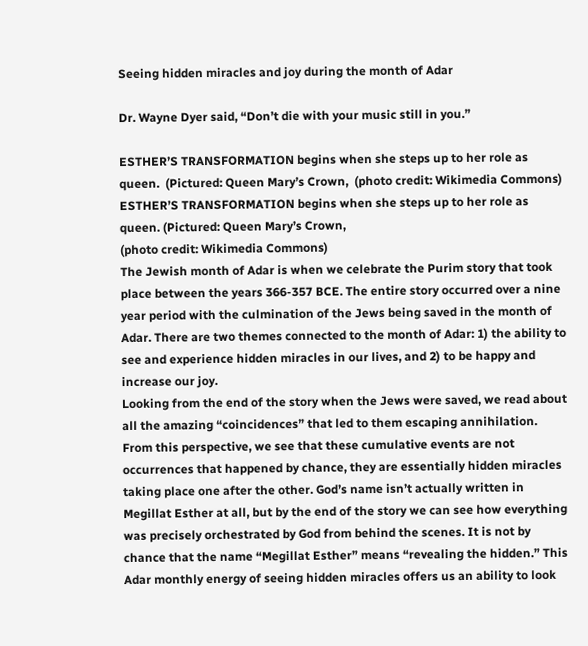Seeing hidden miracles and joy during the month of Adar

Dr. Wayne Dyer said, “Don’t die with your music still in you.”

ESTHER’S TRANSFORMATION begins when she steps up to her role as queen.  (Pictured: Queen Mary’s Crown,  (photo credit: Wikimedia Commons)
ESTHER’S TRANSFORMATION begins when she steps up to her role as queen. (Pictured: Queen Mary’s Crown,
(photo credit: Wikimedia Commons)
The Jewish month of Adar is when we celebrate the Purim story that took place between the years 366-357 BCE. The entire story occurred over a nine year period with the culmination of the Jews being saved in the month of Adar. There are two themes connected to the month of Adar: 1) the ability to see and experience hidden miracles in our lives, and 2) to be happy and increase our joy.
Looking from the end of the story when the Jews were saved, we read about all the amazing “coincidences” that led to them escaping annihilation. From this perspective, we see that these cumulative events are not occurrences that happened by chance, they are essentially hidden miracles taking place one after the other. God’s name isn’t actually written in Megillat Esther at all, but by the end of the story we can see how everything was precisely orchestrated by God from behind the scenes. It is not by chance that the name “Megillat Esther” means “revealing the hidden.” This Adar monthly energy of seeing hidden miracles offers us an ability to look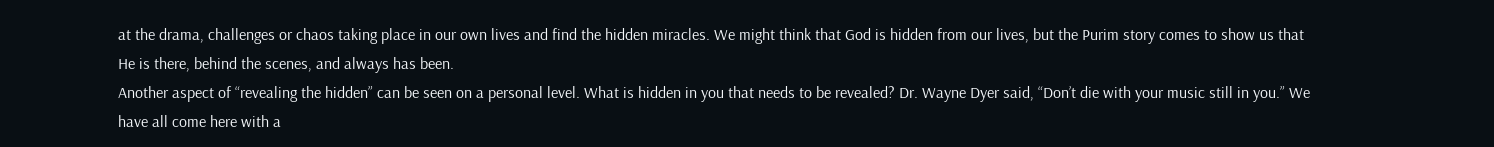at the drama, challenges or chaos taking place in our own lives and find the hidden miracles. We might think that God is hidden from our lives, but the Purim story comes to show us that He is there, behind the scenes, and always has been.
Another aspect of “revealing the hidden” can be seen on a personal level. What is hidden in you that needs to be revealed? Dr. Wayne Dyer said, “Don’t die with your music still in you.” We have all come here with a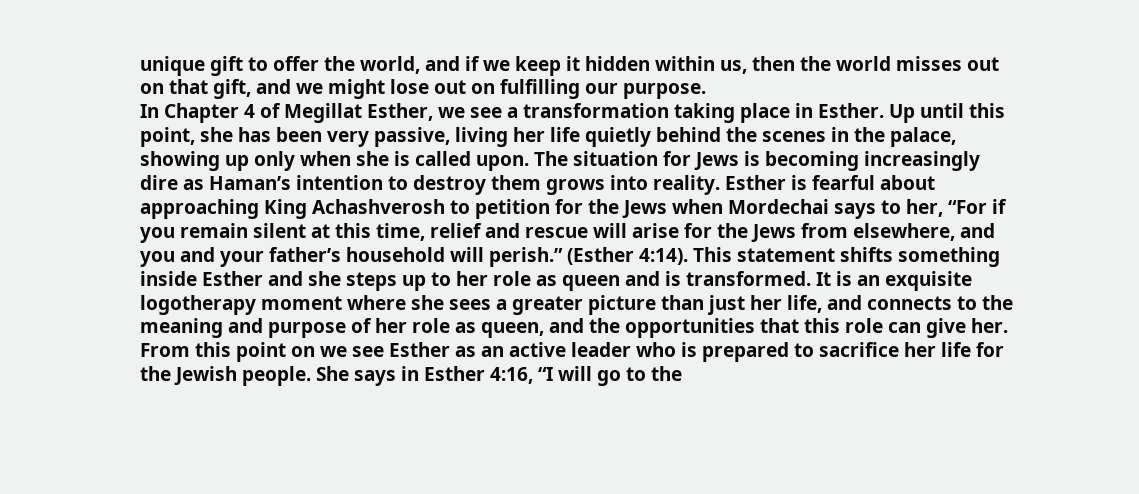unique gift to offer the world, and if we keep it hidden within us, then the world misses out on that gift, and we might lose out on fulfilling our purpose.
In Chapter 4 of Megillat Esther, we see a transformation taking place in Esther. Up until this point, she has been very passive, living her life quietly behind the scenes in the palace, showing up only when she is called upon. The situation for Jews is becoming increasingly dire as Haman’s intention to destroy them grows into reality. Esther is fearful about approaching King Achashverosh to petition for the Jews when Mordechai says to her, “For if you remain silent at this time, relief and rescue will arise for the Jews from elsewhere, and you and your father’s household will perish.” (Esther 4:14). This statement shifts something inside Esther and she steps up to her role as queen and is transformed. It is an exquisite logotherapy moment where she sees a greater picture than just her life, and connects to the meaning and purpose of her role as queen, and the opportunities that this role can give her.
From this point on we see Esther as an active leader who is prepared to sacrifice her life for the Jewish people. She says in Esther 4:16, “I will go to the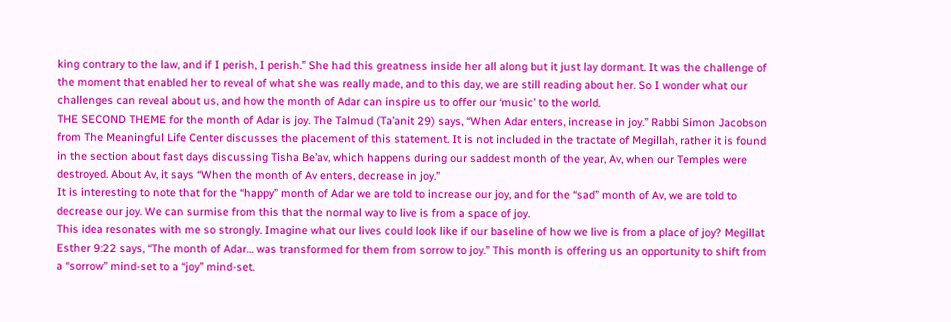king contrary to the law, and if I perish, I perish.” She had this greatness inside her all along but it just lay dormant. It was the challenge of the moment that enabled her to reveal of what she was really made, and to this day, we are still reading about her. So I wonder what our challenges can reveal about us, and how the month of Adar can inspire us to offer our ‘music’ to the world.
THE SECOND THEME for the month of Adar is joy. The Talmud (Ta’anit 29) says, “When Adar enters, increase in joy.” Rabbi Simon Jacobson from The Meaningful Life Center discusses the placement of this statement. It is not included in the tractate of Megillah, rather it is found in the section about fast days discussing Tisha Be’av, which happens during our saddest month of the year, Av, when our Temples were destroyed. About Av, it says “When the month of Av enters, decrease in joy.”
It is interesting to note that for the “happy” month of Adar we are told to increase our joy, and for the “sad” month of Av, we are told to decrease our joy. We can surmise from this that the normal way to live is from a space of joy.
This idea resonates with me so strongly. Imagine what our lives could look like if our baseline of how we live is from a place of joy? Megillat Esther 9:22 says, “The month of Adar… was transformed for them from sorrow to joy.” This month is offering us an opportunity to shift from a “sorrow” mind-set to a “joy” mind-set.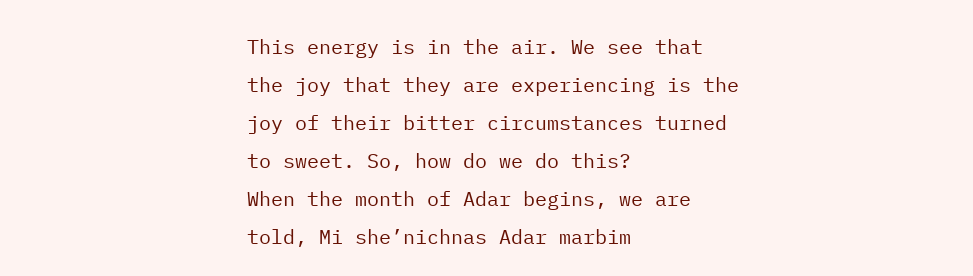This energy is in the air. We see that the joy that they are experiencing is the joy of their bitter circumstances turned to sweet. So, how do we do this?
When the month of Adar begins, we are told, Mi she’nichnas Adar marbim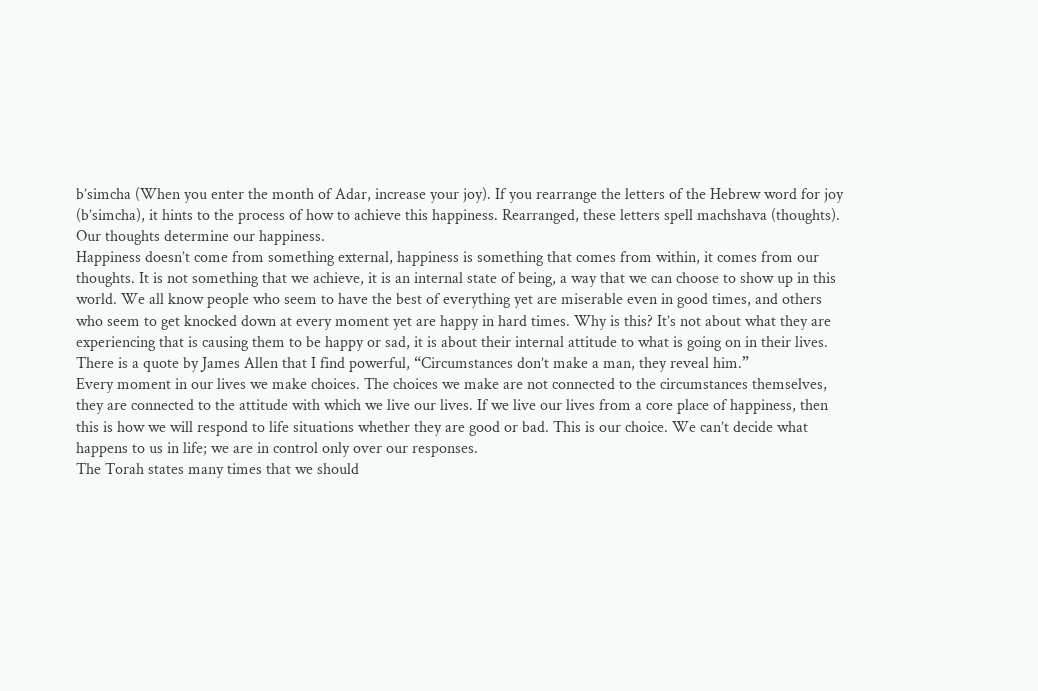b’simcha (When you enter the month of Adar, increase your joy). If you rearrange the letters of the Hebrew word for joy (b’simcha), it hints to the process of how to achieve this happiness. Rearranged, these letters spell machshava (thoughts). Our thoughts determine our happiness.
Happiness doesn’t come from something external, happiness is something that comes from within, it comes from our thoughts. It is not something that we achieve, it is an internal state of being, a way that we can choose to show up in this world. We all know people who seem to have the best of everything yet are miserable even in good times, and others who seem to get knocked down at every moment yet are happy in hard times. Why is this? It’s not about what they are experiencing that is causing them to be happy or sad, it is about their internal attitude to what is going on in their lives. There is a quote by James Allen that I find powerful, “Circumstances don’t make a man, they reveal him.”
Every moment in our lives we make choices. The choices we make are not connected to the circumstances themselves, they are connected to the attitude with which we live our lives. If we live our lives from a core place of happiness, then this is how we will respond to life situations whether they are good or bad. This is our choice. We can’t decide what happens to us in life; we are in control only over our responses.
The Torah states many times that we should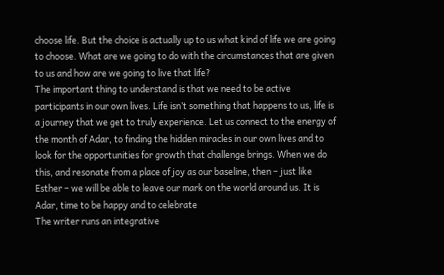choose life. But the choice is actually up to us what kind of life we are going to choose. What are we going to do with the circumstances that are given to us and how are we going to live that life?
The important thing to understand is that we need to be active participants in our own lives. Life isn’t something that happens to us, life is a journey that we get to truly experience. Let us connect to the energy of the month of Adar, to finding the hidden miracles in our own lives and to look for the opportunities for growth that challenge brings. When we do this, and resonate from a place of joy as our baseline, then – just like Esther – we will be able to leave our mark on the world around us. It is Adar, time to be happy and to celebrate
The writer runs an integrative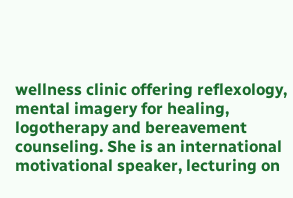wellness clinic offering reflexology, mental imagery for healing, logotherapy and bereavement counseling. She is an international motivational speaker, lecturing on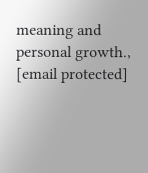meaning and personal growth., [email protected]